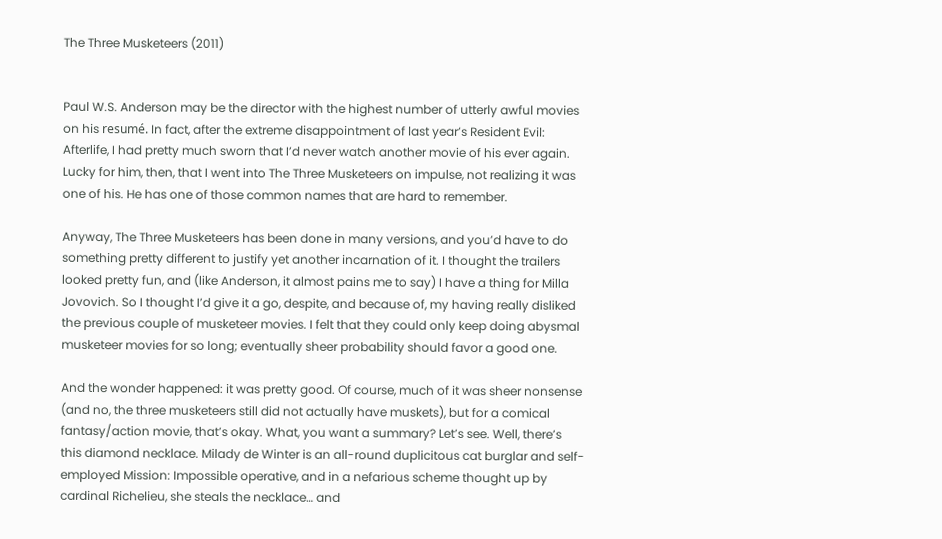The Three Musketeers (2011)


Paul W.S. Anderson may be the director with the highest number of utterly awful movies on his resumé. In fact, after the extreme disappointment of last year’s Resident Evil: Afterlife, I had pretty much sworn that I’d never watch another movie of his ever again. Lucky for him, then, that I went into The Three Musketeers on impulse, not realizing it was one of his. He has one of those common names that are hard to remember.

Anyway, The Three Musketeers has been done in many versions, and you’d have to do something pretty different to justify yet another incarnation of it. I thought the trailers looked pretty fun, and (like Anderson, it almost pains me to say) I have a thing for Milla Jovovich. So I thought I’d give it a go, despite, and because of, my having really disliked the previous couple of musketeer movies. I felt that they could only keep doing abysmal musketeer movies for so long; eventually sheer probability should favor a good one.

And the wonder happened: it was pretty good. Of course, much of it was sheer nonsense (and no, the three musketeers still did not actually have muskets), but for a comical fantasy/action movie, that’s okay. What, you want a summary? Let’s see. Well, there’s this diamond necklace. Milady de Winter is an all-round duplicitous cat burglar and self-employed Mission: Impossible operative, and in a nefarious scheme thought up by cardinal Richelieu, she steals the necklace… and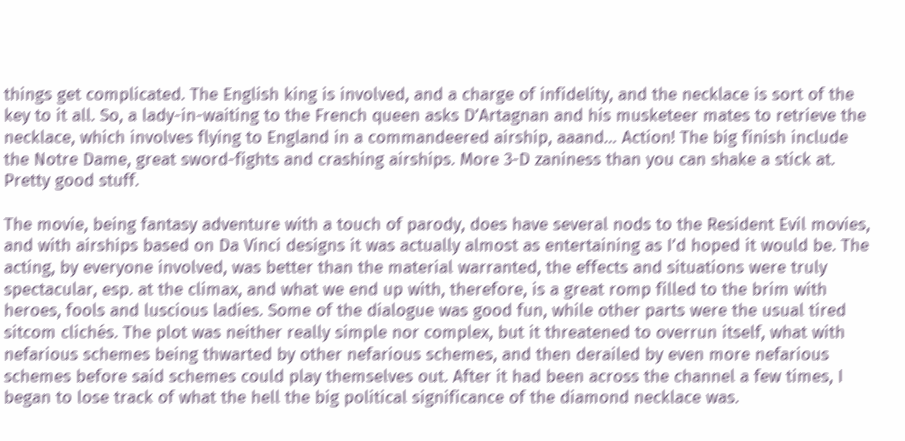things get complicated. The English king is involved, and a charge of infidelity, and the necklace is sort of the key to it all. So, a lady-in-waiting to the French queen asks D’Artagnan and his musketeer mates to retrieve the necklace, which involves flying to England in a commandeered airship, aaand… Action! The big finish include the Notre Dame, great sword-fights and crashing airships. More 3-D zaniness than you can shake a stick at. Pretty good stuff.

The movie, being fantasy adventure with a touch of parody, does have several nods to the Resident Evil movies, and with airships based on Da Vinci designs it was actually almost as entertaining as I’d hoped it would be. The acting, by everyone involved, was better than the material warranted, the effects and situations were truly spectacular, esp. at the climax, and what we end up with, therefore, is a great romp filled to the brim with heroes, fools and luscious ladies. Some of the dialogue was good fun, while other parts were the usual tired sitcom clichés. The plot was neither really simple nor complex, but it threatened to overrun itself, what with nefarious schemes being thwarted by other nefarious schemes, and then derailed by even more nefarious schemes before said schemes could play themselves out. After it had been across the channel a few times, I began to lose track of what the hell the big political significance of the diamond necklace was.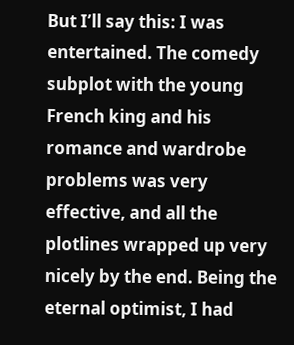But I’ll say this: I was entertained. The comedy subplot with the young French king and his romance and wardrobe problems was very effective, and all the plotlines wrapped up very nicely by the end. Being the eternal optimist, I had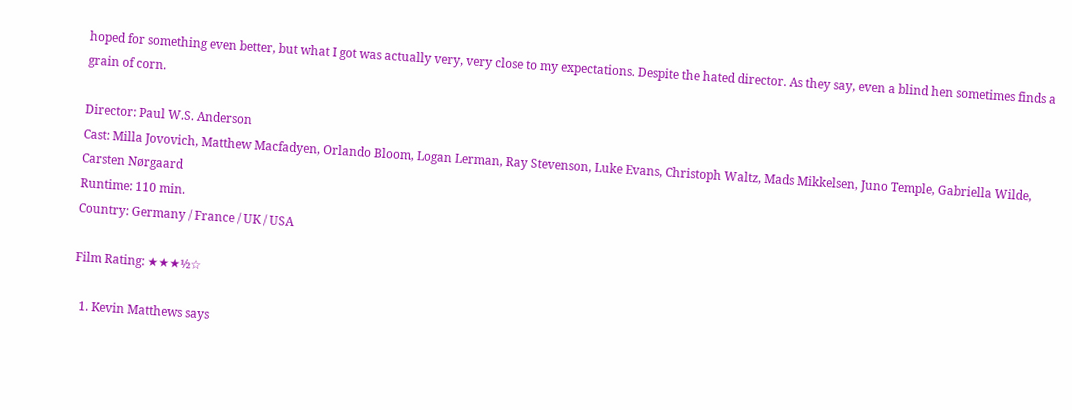hoped for something even better, but what I got was actually very, very close to my expectations. Despite the hated director. As they say, even a blind hen sometimes finds a grain of corn.

Director: Paul W.S. Anderson
Cast: Milla Jovovich, Matthew Macfadyen, Orlando Bloom, Logan Lerman, Ray Stevenson, Luke Evans, Christoph Waltz, Mads Mikkelsen, Juno Temple, Gabriella Wilde, Carsten Nørgaard
Runtime: 110 min.
Country: Germany / France / UK / USA

Film Rating: ★★★½☆

  1. Kevin Matthews says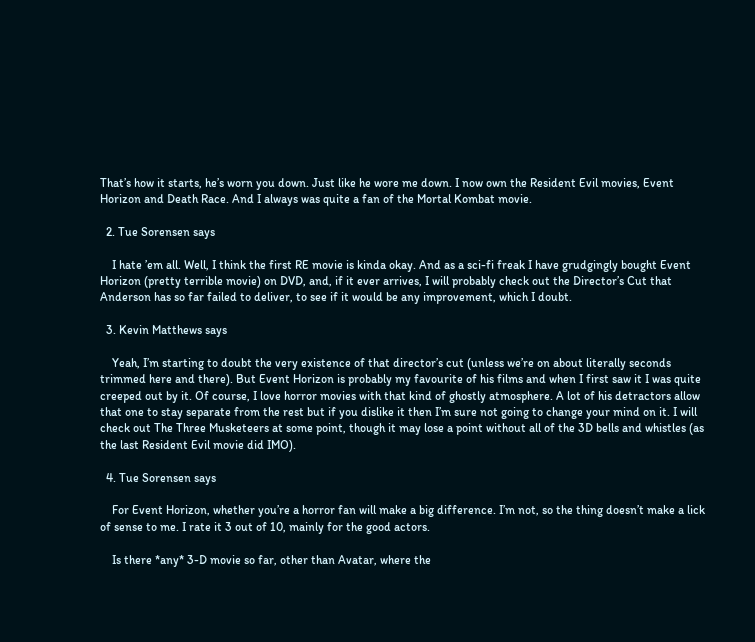That’s how it starts, he’s worn you down. Just like he wore me down. I now own the Resident Evil movies, Event Horizon and Death Race. And I always was quite a fan of the Mortal Kombat movie.

  2. Tue Sorensen says

    I hate ’em all. Well, I think the first RE movie is kinda okay. And as a sci-fi freak I have grudgingly bought Event Horizon (pretty terrible movie) on DVD, and, if it ever arrives, I will probably check out the Director’s Cut that Anderson has so far failed to deliver, to see if it would be any improvement, which I doubt.

  3. Kevin Matthews says

    Yeah, I’m starting to doubt the very existence of that director’s cut (unless we’re on about literally seconds trimmed here and there). But Event Horizon is probably my favourite of his films and when I first saw it I was quite creeped out by it. Of course, I love horror movies with that kind of ghostly atmosphere. A lot of his detractors allow that one to stay separate from the rest but if you dislike it then I’m sure not going to change your mind on it. I will check out The Three Musketeers at some point, though it may lose a point without all of the 3D bells and whistles (as the last Resident Evil movie did IMO).

  4. Tue Sorensen says

    For Event Horizon, whether you’re a horror fan will make a big difference. I’m not, so the thing doesn’t make a lick of sense to me. I rate it 3 out of 10, mainly for the good actors.

    Is there *any* 3-D movie so far, other than Avatar, where the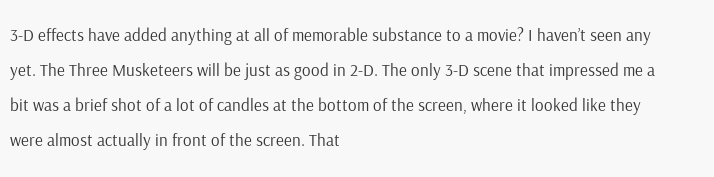3-D effects have added anything at all of memorable substance to a movie? I haven’t seen any yet. The Three Musketeers will be just as good in 2-D. The only 3-D scene that impressed me a bit was a brief shot of a lot of candles at the bottom of the screen, where it looked like they were almost actually in front of the screen. That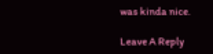was kinda nice.

Leave A Reply